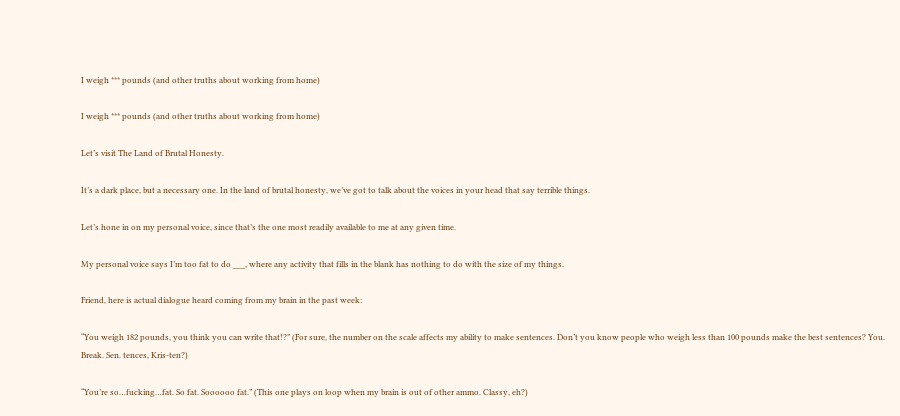I weigh *** pounds (and other truths about working from home)

I weigh *** pounds (and other truths about working from home)

Let’s visit The Land of Brutal Honesty.

It’s a dark place, but a necessary one. In the land of brutal honesty, we’ve got to talk about the voices in your head that say terrible things.

Let’s hone in on my personal voice, since that’s the one most readily available to me at any given time.

My personal voice says I’m too fat to do ___, where any activity that fills in the blank has nothing to do with the size of my things.

Friend, here is actual dialogue heard coming from my brain in the past week:

“You weigh 182 pounds, you think you can write that!?” (For sure, the number on the scale affects my ability to make sentences. Don’t you know people who weigh less than 100 pounds make the best sentences? You. Break. Sen. tences, Kris-ten?)

“You’re so…fucking…fat. So fat. Soooooo fat.” (This one plays on loop when my brain is out of other ammo. Classy, eh?)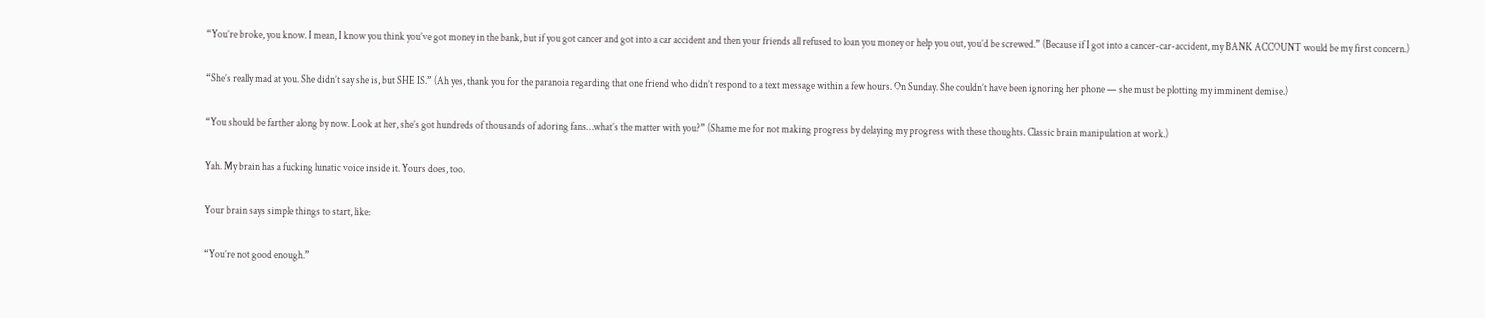“You’re broke, you know. I mean, I know you think you’ve got money in the bank, but if you got cancer and got into a car accident and then your friends all refused to loan you money or help you out, you’d be screwed.” (Because if I got into a cancer-car-accident, my BANK ACCOUNT would be my first concern.)

“She’s really mad at you. She didn’t say she is, but SHE IS.” (Ah yes, thank you for the paranoia regarding that one friend who didn’t respond to a text message within a few hours. On Sunday. She couldn’t have been ignoring her phone — she must be plotting my imminent demise.)

“You should be farther along by now. Look at her, she’s got hundreds of thousands of adoring fans…what’s the matter with you?” (Shame me for not making progress by delaying my progress with these thoughts. Classic brain manipulation at work.)

Yah. My brain has a fucking lunatic voice inside it. Yours does, too.

Your brain says simple things to start, like:

“You’re not good enough.”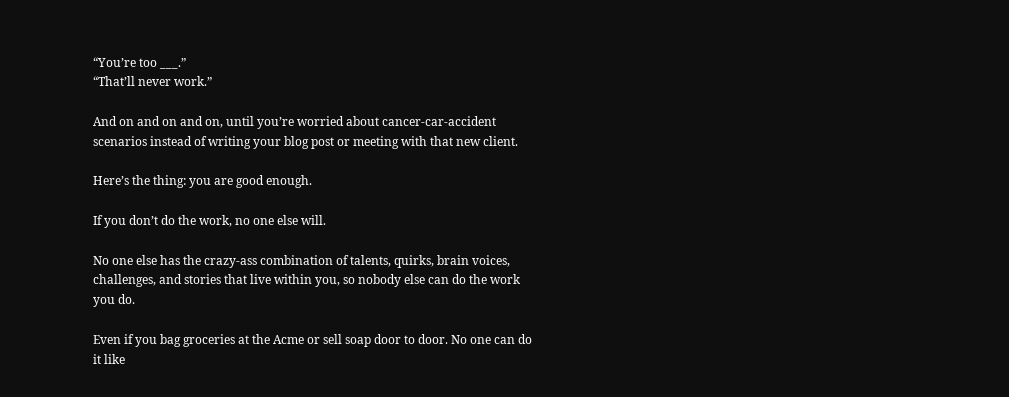“You’re too ___.”
“That’ll never work.”

And on and on and on, until you’re worried about cancer-car-accident scenarios instead of writing your blog post or meeting with that new client.

Here’s the thing: you are good enough.

If you don’t do the work, no one else will.

No one else has the crazy-ass combination of talents, quirks, brain voices, challenges, and stories that live within you, so nobody else can do the work you do.

Even if you bag groceries at the Acme or sell soap door to door. No one can do it like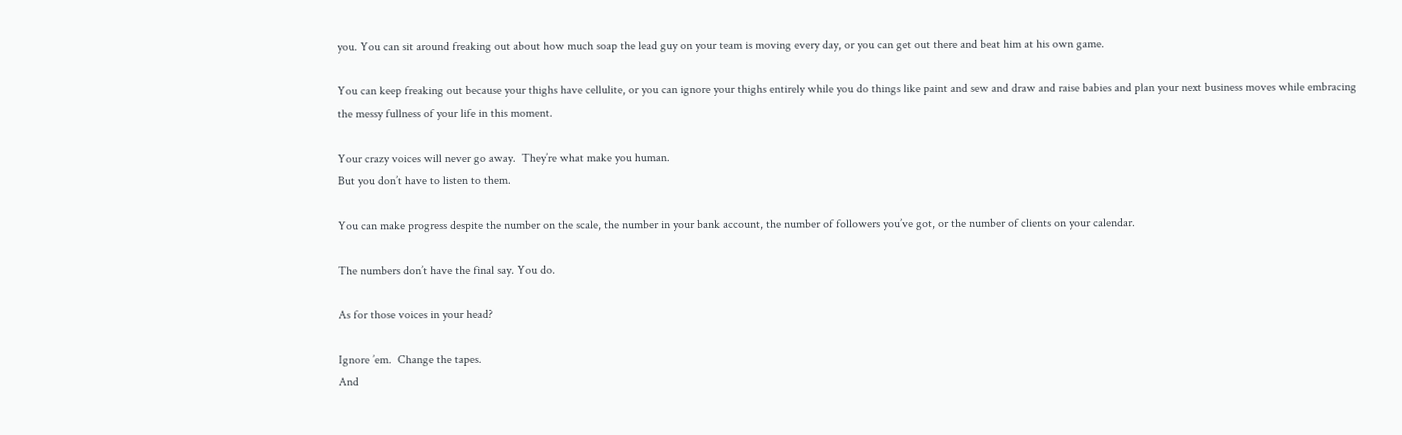you. You can sit around freaking out about how much soap the lead guy on your team is moving every day, or you can get out there and beat him at his own game.

You can keep freaking out because your thighs have cellulite, or you can ignore your thighs entirely while you do things like paint and sew and draw and raise babies and plan your next business moves while embracing the messy fullness of your life in this moment.

Your crazy voices will never go away.  They’re what make you human.
But you don’t have to listen to them.

You can make progress despite the number on the scale, the number in your bank account, the number of followers you’ve got, or the number of clients on your calendar.

The numbers don’t have the final say. You do.

As for those voices in your head?

Ignore ’em.  Change the tapes.
And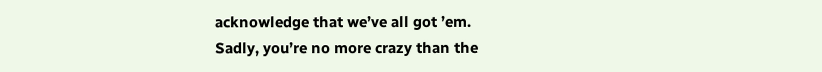acknowledge that we’ve all got ’em.
Sadly, you’re no more crazy than the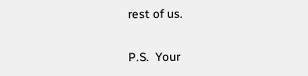rest of us.


P.S.  Your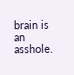brain is an asshole.